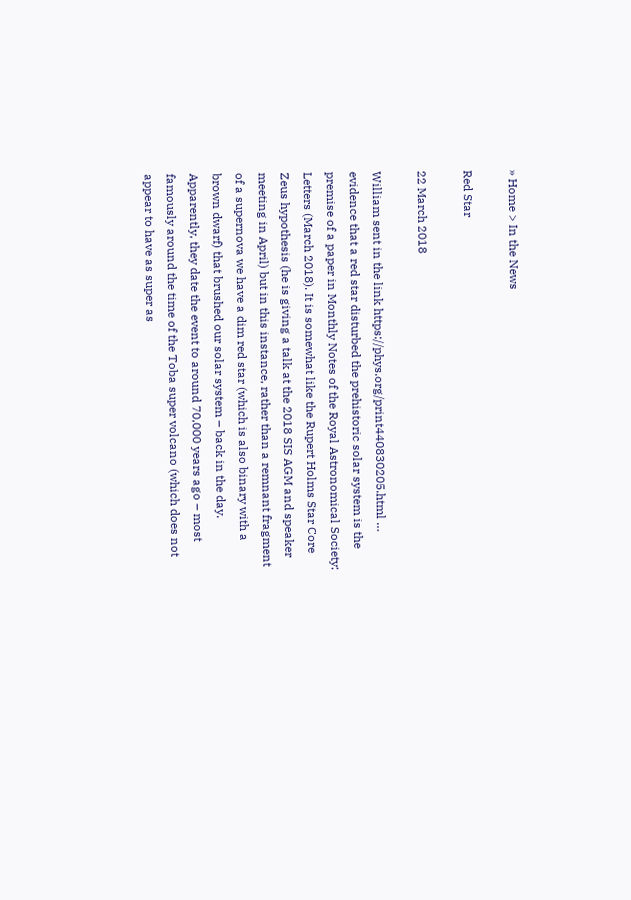» Home > In the News

Red Star

22 March 2018

William sent in the link https://phys.org/print440830205.html … evidence that a red star disturbed the prehistoric solar system is the premise of a paper in Monthly Notes of the Royal Astronomical Society: Letters (March 2018). It is somewhat like the Rupert Holms Star Core Zeus hypothesis (he is giving a talk at the 2018 SIS AGM and speaker meeting in April) but in this instance, rather than a remnant fragment of a supernova we have a dim red star (which is also binary with a brown dwarf) that brushed our solar system – back in the day. Apparently, they date the event to around 70,000 years ago – most famously around the time of the Toba super volcano (which does not appear to have as super as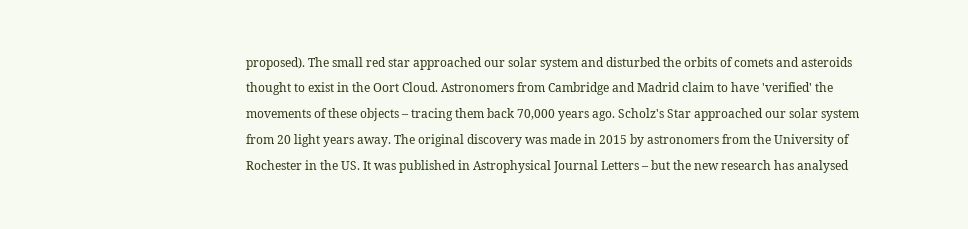proposed). The small red star approached our solar system and disturbed the orbits of comets and asteroids thought to exist in the Oort Cloud. Astronomers from Cambridge and Madrid claim to have 'verified' the movements of these objects – tracing them back 70,000 years ago. Scholz's Star approached our solar system from 20 light years away. The original discovery was made in 2015 by astronomers from the University of Rochester in the US. It was published in Astrophysical Journal Letters – but the new research has analysed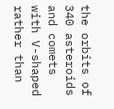the orbits of 340 asteroids and comets with V-shaped rather than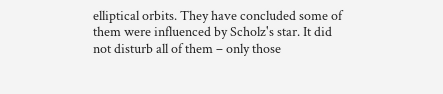elliptical orbits. They have concluded some of them were influenced by Scholz's star. It did not disturb all of them – only those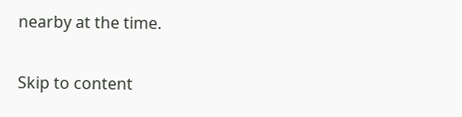nearby at the time.

Skip to content